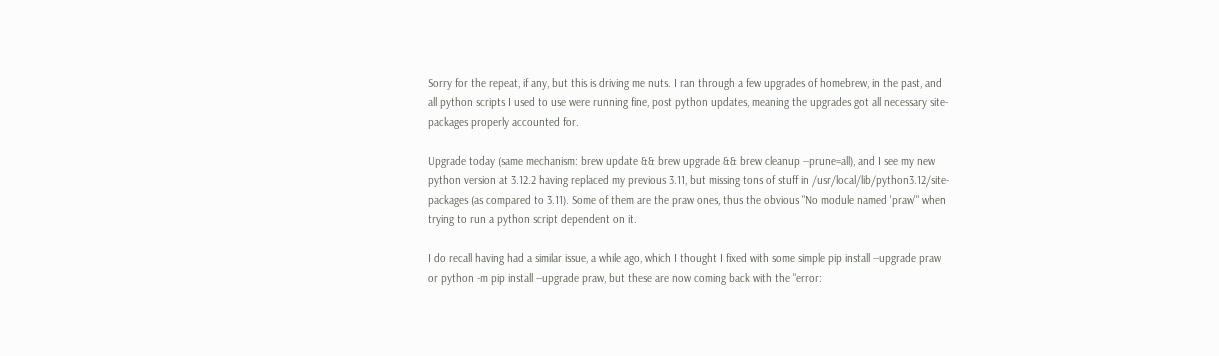Sorry for the repeat, if any, but this is driving me nuts. I ran through a few upgrades of homebrew, in the past, and all python scripts I used to use were running fine, post python updates, meaning the upgrades got all necessary site-packages properly accounted for.

Upgrade today (same mechanism: brew update && brew upgrade && brew cleanup --prune=all), and I see my new python version at 3.12.2 having replaced my previous 3.11, but missing tons of stuff in /usr/local/lib/python3.12/site-packages (as compared to 3.11). Some of them are the praw ones, thus the obvious "No module named 'praw'" when trying to run a python script dependent on it.

I do recall having had a similar issue, a while ago, which I thought I fixed with some simple pip install --upgrade praw or python -m pip install --upgrade praw, but these are now coming back with the "error: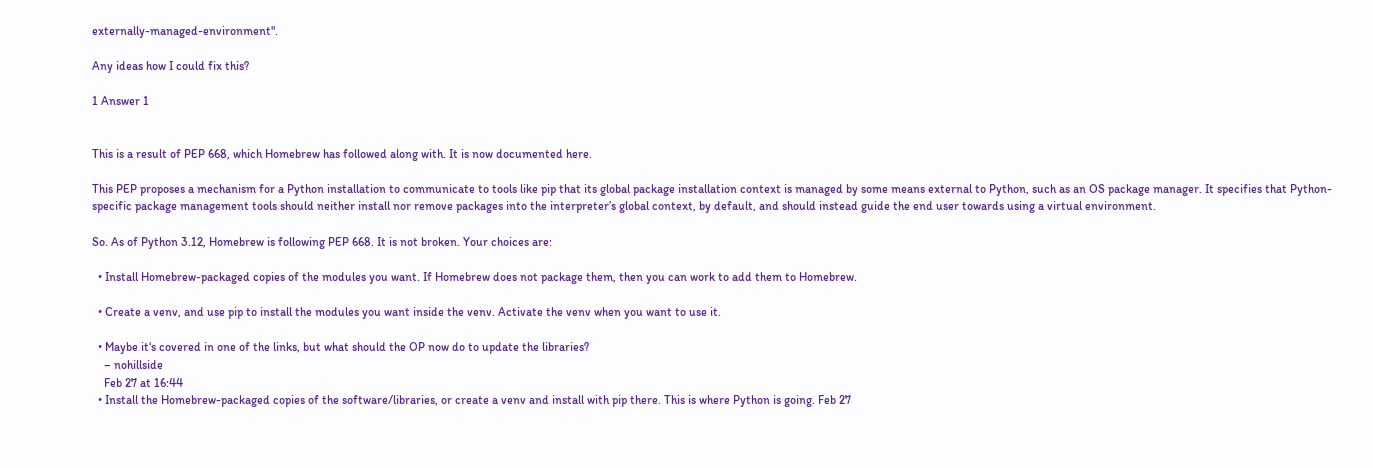externally-managed-environment".

Any ideas how I could fix this?

1 Answer 1


This is a result of PEP 668, which Homebrew has followed along with. It is now documented here.

This PEP proposes a mechanism for a Python installation to communicate to tools like pip that its global package installation context is managed by some means external to Python, such as an OS package manager. It specifies that Python-specific package management tools should neither install nor remove packages into the interpreter’s global context, by default, and should instead guide the end user towards using a virtual environment.

So. As of Python 3.12, Homebrew is following PEP 668. It is not broken. Your choices are:

  • Install Homebrew-packaged copies of the modules you want. If Homebrew does not package them, then you can work to add them to Homebrew.

  • Create a venv, and use pip to install the modules you want inside the venv. Activate the venv when you want to use it.

  • Maybe it‘s covered in one of the links, but what should the OP now do to update the libraries?
    – nohillside
    Feb 27 at 16:44
  • Install the Homebrew-packaged copies of the software/libraries, or create a venv and install with pip there. This is where Python is going. Feb 27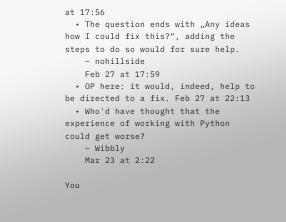at 17:56
  • The question ends with „Any ideas how I could fix this?“, adding the steps to do so would for sure help.
    – nohillside
    Feb 27 at 17:59
  • OP here: it would, indeed, help to be directed to a fix. Feb 27 at 22:13
  • Who'd have thought that the experience of working with Python could get worse?
    – Wibbly
    Mar 23 at 2:22

You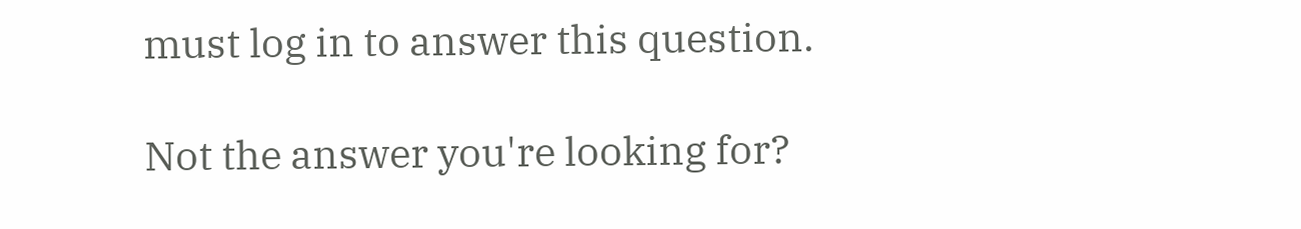must log in to answer this question.

Not the answer you're looking for?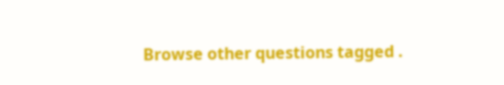Browse other questions tagged .